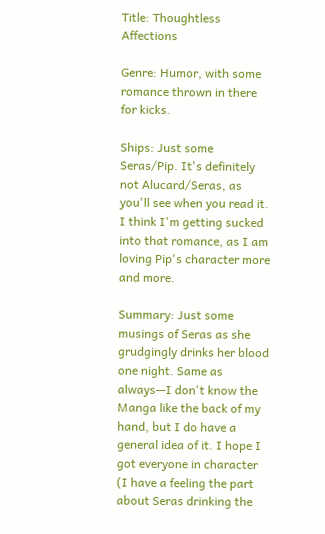Title: Thoughtless Affections

Genre: Humor, with some romance thrown in there for kicks.

Ships: Just some Seras/Pip. It's definitely not Alucard/Seras, as you'll see when you read it. I think I'm getting sucked into that romance, as I am loving Pip's character more and more.

Summary: Just some musings of Seras as she grudgingly drinks her blood one night. Same as always—I don't know the Manga like the back of my hand, but I do have a general idea of it. I hope I got everyone in character (I have a feeling the part about Seras drinking the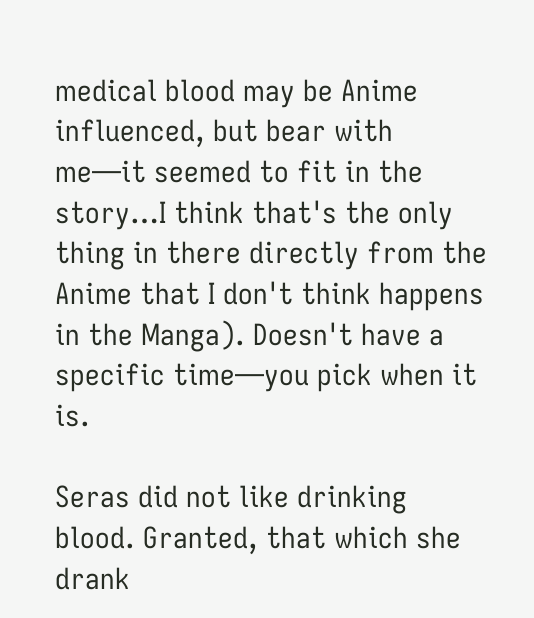medical blood may be Anime influenced, but bear with me—it seemed to fit in the story…I think that's the only thing in there directly from the Anime that I don't think happens in the Manga). Doesn't have a specific time—you pick when it is.

Seras did not like drinking blood. Granted, that which she drank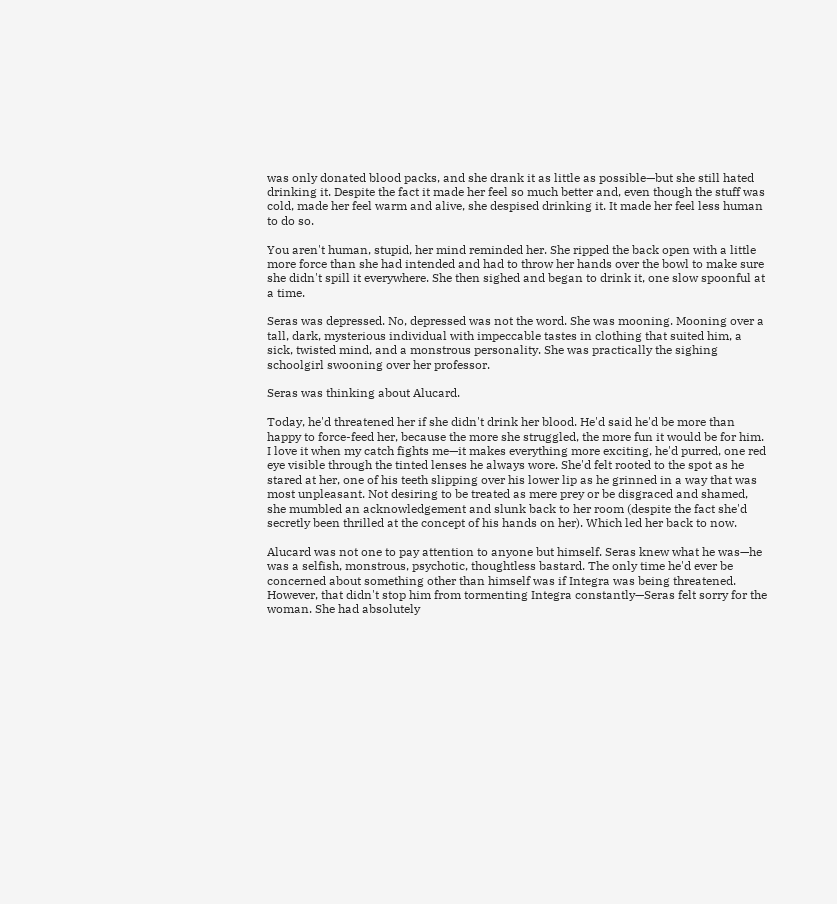was only donated blood packs, and she drank it as little as possible—but she still hated drinking it. Despite the fact it made her feel so much better and, even though the stuff was cold, made her feel warm and alive, she despised drinking it. It made her feel less human to do so.

You aren't human, stupid, her mind reminded her. She ripped the back open with a little more force than she had intended and had to throw her hands over the bowl to make sure she didn't spill it everywhere. She then sighed and began to drink it, one slow spoonful at a time.

Seras was depressed. No, depressed was not the word. She was mooning. Mooning over a tall, dark, mysterious individual with impeccable tastes in clothing that suited him, a sick, twisted mind, and a monstrous personality. She was practically the sighing schoolgirl swooning over her professor.

Seras was thinking about Alucard.

Today, he'd threatened her if she didn't drink her blood. He'd said he'd be more than happy to force-feed her, because the more she struggled, the more fun it would be for him. I love it when my catch fights me—it makes everything more exciting, he'd purred, one red eye visible through the tinted lenses he always wore. She'd felt rooted to the spot as he stared at her, one of his teeth slipping over his lower lip as he grinned in a way that was most unpleasant. Not desiring to be treated as mere prey or be disgraced and shamed, she mumbled an acknowledgement and slunk back to her room (despite the fact she'd secretly been thrilled at the concept of his hands on her). Which led her back to now.

Alucard was not one to pay attention to anyone but himself. Seras knew what he was—he was a selfish, monstrous, psychotic, thoughtless bastard. The only time he'd ever be concerned about something other than himself was if Integra was being threatened. However, that didn't stop him from tormenting Integra constantly—Seras felt sorry for the woman. She had absolutely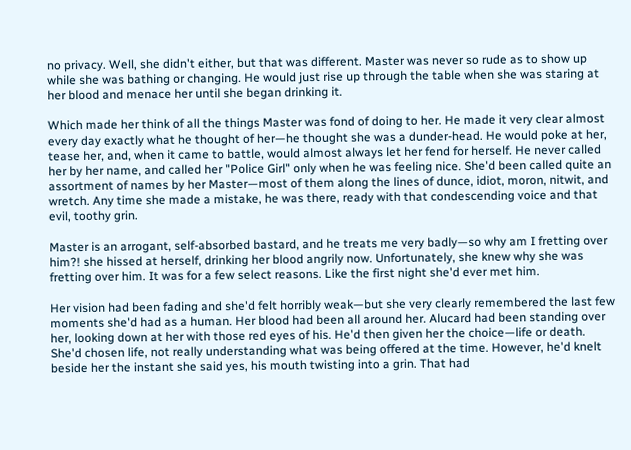no privacy. Well, she didn't either, but that was different. Master was never so rude as to show up while she was bathing or changing. He would just rise up through the table when she was staring at her blood and menace her until she began drinking it.

Which made her think of all the things Master was fond of doing to her. He made it very clear almost every day exactly what he thought of her—he thought she was a dunder-head. He would poke at her, tease her, and, when it came to battle, would almost always let her fend for herself. He never called her by her name, and called her "Police Girl" only when he was feeling nice. She'd been called quite an assortment of names by her Master—most of them along the lines of dunce, idiot, moron, nitwit, and wretch. Any time she made a mistake, he was there, ready with that condescending voice and that evil, toothy grin.

Master is an arrogant, self-absorbed bastard, and he treats me very badly—so why am I fretting over him?! she hissed at herself, drinking her blood angrily now. Unfortunately, she knew why she was fretting over him. It was for a few select reasons. Like the first night she'd ever met him.

Her vision had been fading and she'd felt horribly weak—but she very clearly remembered the last few moments she'd had as a human. Her blood had been all around her. Alucard had been standing over her, looking down at her with those red eyes of his. He'd then given her the choice—life or death. She'd chosen life, not really understanding what was being offered at the time. However, he'd knelt beside her the instant she said yes, his mouth twisting into a grin. That had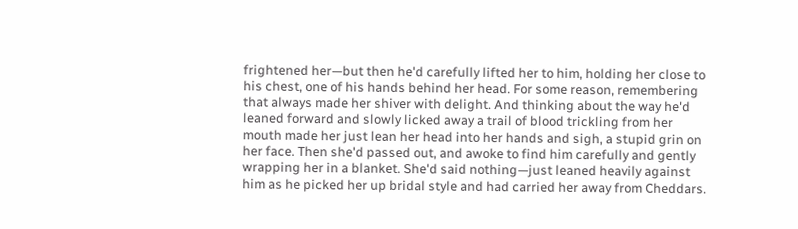frightened her—but then he'd carefully lifted her to him, holding her close to his chest, one of his hands behind her head. For some reason, remembering that always made her shiver with delight. And thinking about the way he'd leaned forward and slowly licked away a trail of blood trickling from her mouth made her just lean her head into her hands and sigh, a stupid grin on her face. Then she'd passed out, and awoke to find him carefully and gently wrapping her in a blanket. She'd said nothing—just leaned heavily against him as he picked her up bridal style and had carried her away from Cheddars.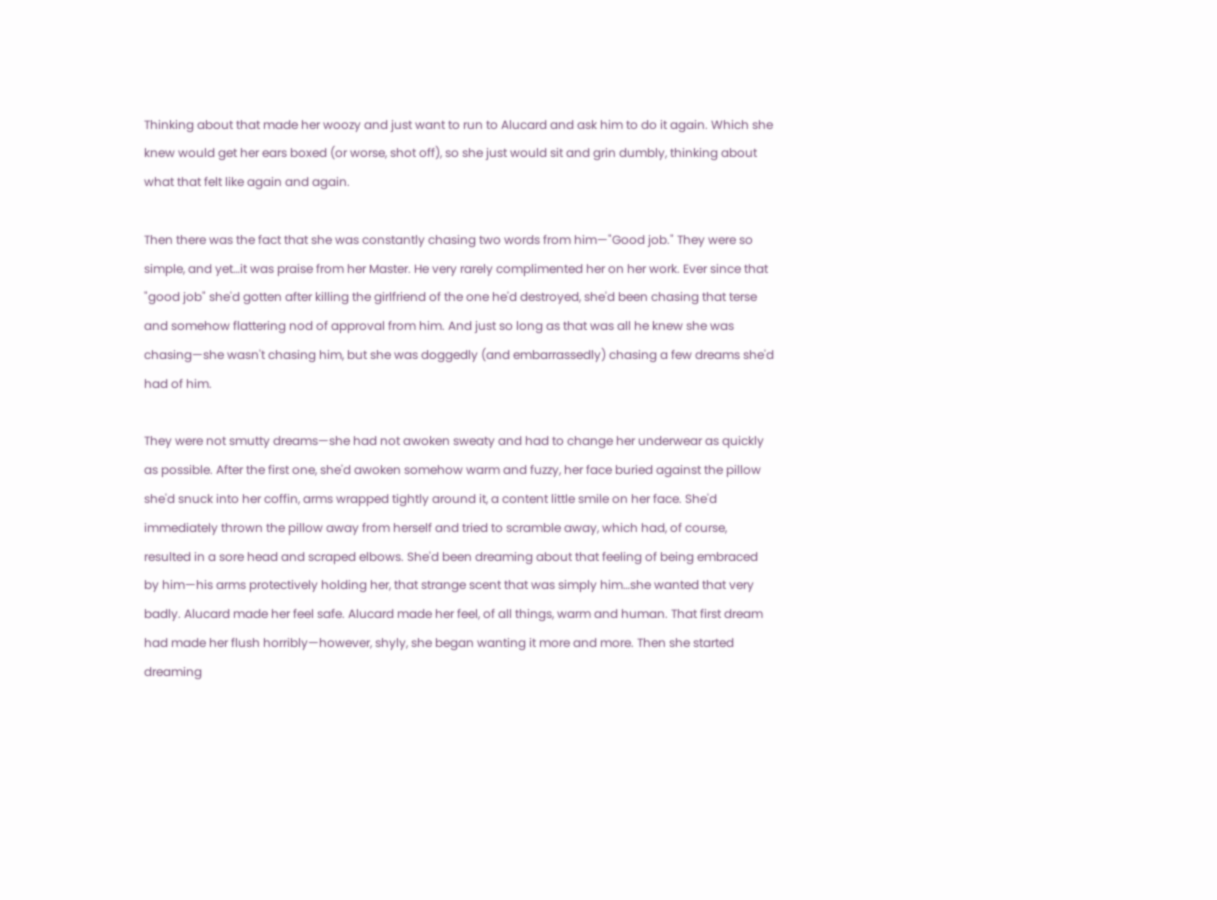Thinking about that made her woozy and just want to run to Alucard and ask him to do it again. Which she knew would get her ears boxed (or worse, shot off), so she just would sit and grin dumbly, thinking about what that felt like again and again.

Then there was the fact that she was constantly chasing two words from him—"Good job." They were so simple, and yet…it was praise from her Master. He very rarely complimented her on her work. Ever since that "good job" she'd gotten after killing the girlfriend of the one he'd destroyed, she'd been chasing that terse and somehow flattering nod of approval from him. And just so long as that was all he knew she was chasing—she wasn't chasing him, but she was doggedly (and embarrassedly) chasing a few dreams she'd had of him.

They were not smutty dreams—she had not awoken sweaty and had to change her underwear as quickly as possible. After the first one, she'd awoken somehow warm and fuzzy, her face buried against the pillow she'd snuck into her coffin, arms wrapped tightly around it, a content little smile on her face. She'd immediately thrown the pillow away from herself and tried to scramble away, which had, of course, resulted in a sore head and scraped elbows. She'd been dreaming about that feeling of being embraced by him—his arms protectively holding her, that strange scent that was simply him…she wanted that very badly. Alucard made her feel safe. Alucard made her feel, of all things, warm and human. That first dream had made her flush horribly—however, shyly, she began wanting it more and more. Then she started dreaming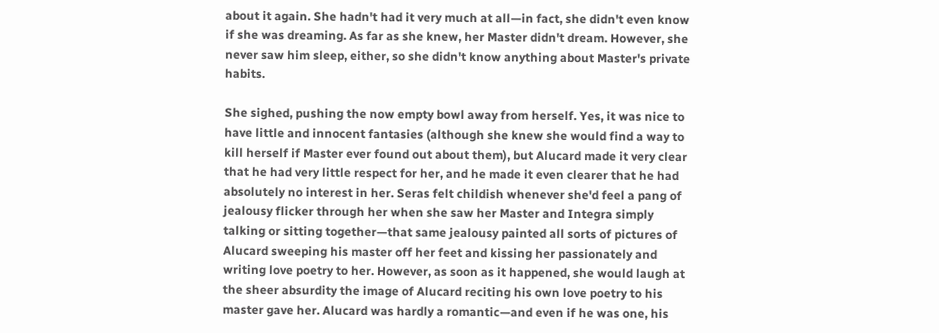about it again. She hadn't had it very much at all—in fact, she didn't even know if she was dreaming. As far as she knew, her Master didn't dream. However, she never saw him sleep, either, so she didn't know anything about Master's private habits.

She sighed, pushing the now empty bowl away from herself. Yes, it was nice to have little and innocent fantasies (although she knew she would find a way to kill herself if Master ever found out about them), but Alucard made it very clear that he had very little respect for her, and he made it even clearer that he had absolutely no interest in her. Seras felt childish whenever she'd feel a pang of jealousy flicker through her when she saw her Master and Integra simply talking or sitting together—that same jealousy painted all sorts of pictures of Alucard sweeping his master off her feet and kissing her passionately and writing love poetry to her. However, as soon as it happened, she would laugh at the sheer absurdity the image of Alucard reciting his own love poetry to his master gave her. Alucard was hardly a romantic—and even if he was one, his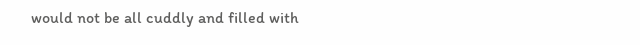would not be all cuddly and filled with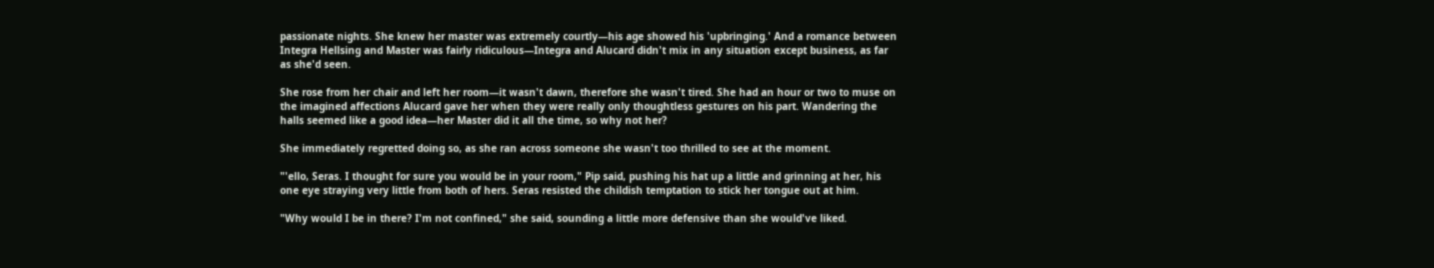passionate nights. She knew her master was extremely courtly—his age showed his 'upbringing.' And a romance between Integra Hellsing and Master was fairly ridiculous—Integra and Alucard didn't mix in any situation except business, as far as she'd seen.

She rose from her chair and left her room—it wasn't dawn, therefore she wasn't tired. She had an hour or two to muse on the imagined affections Alucard gave her when they were really only thoughtless gestures on his part. Wandering the halls seemed like a good idea—her Master did it all the time, so why not her?

She immediately regretted doing so, as she ran across someone she wasn't too thrilled to see at the moment.

"'ello, Seras. I thought for sure you would be in your room," Pip said, pushing his hat up a little and grinning at her, his one eye straying very little from both of hers. Seras resisted the childish temptation to stick her tongue out at him.

"Why would I be in there? I'm not confined," she said, sounding a little more defensive than she would've liked.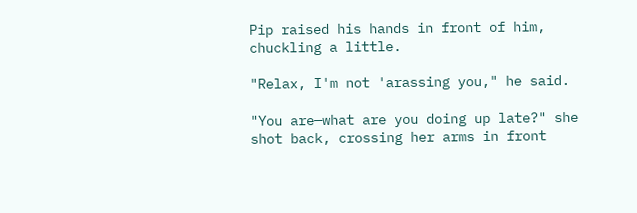Pip raised his hands in front of him, chuckling a little.

"Relax, I'm not 'arassing you," he said.

"You are—what are you doing up late?" she shot back, crossing her arms in front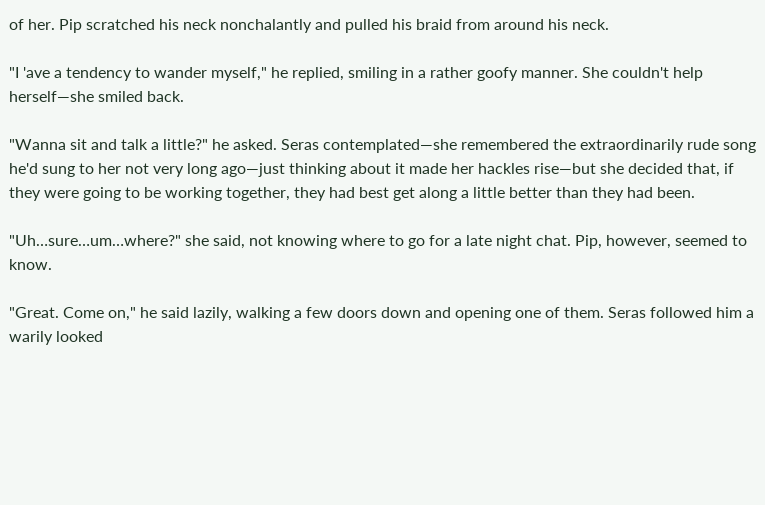of her. Pip scratched his neck nonchalantly and pulled his braid from around his neck.

"I 'ave a tendency to wander myself," he replied, smiling in a rather goofy manner. She couldn't help herself—she smiled back.

"Wanna sit and talk a little?" he asked. Seras contemplated—she remembered the extraordinarily rude song he'd sung to her not very long ago—just thinking about it made her hackles rise—but she decided that, if they were going to be working together, they had best get along a little better than they had been.

"Uh…sure…um…where?" she said, not knowing where to go for a late night chat. Pip, however, seemed to know.

"Great. Come on," he said lazily, walking a few doors down and opening one of them. Seras followed him a warily looked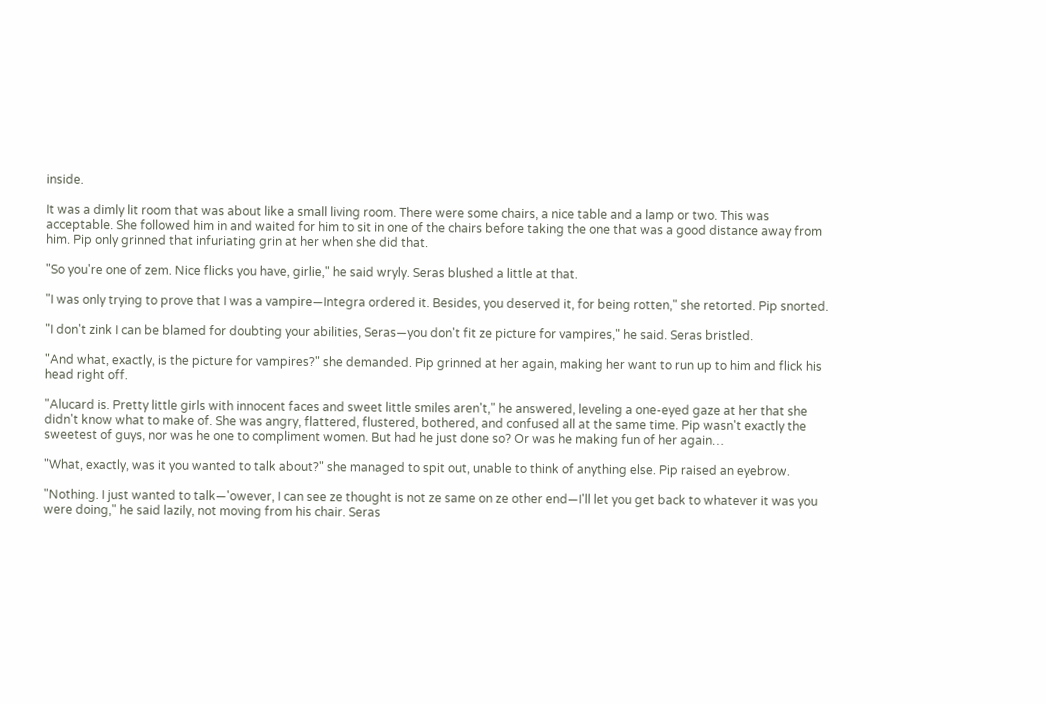inside.

It was a dimly lit room that was about like a small living room. There were some chairs, a nice table and a lamp or two. This was acceptable. She followed him in and waited for him to sit in one of the chairs before taking the one that was a good distance away from him. Pip only grinned that infuriating grin at her when she did that.

"So you're one of zem. Nice flicks you have, girlie," he said wryly. Seras blushed a little at that.

"I was only trying to prove that I was a vampire—Integra ordered it. Besides, you deserved it, for being rotten," she retorted. Pip snorted.

"I don't zink I can be blamed for doubting your abilities, Seras—you don't fit ze picture for vampires," he said. Seras bristled.

"And what, exactly, is the picture for vampires?" she demanded. Pip grinned at her again, making her want to run up to him and flick his head right off.

"Alucard is. Pretty little girls with innocent faces and sweet little smiles aren't," he answered, leveling a one-eyed gaze at her that she didn't know what to make of. She was angry, flattered, flustered, bothered, and confused all at the same time. Pip wasn't exactly the sweetest of guys, nor was he one to compliment women. But had he just done so? Or was he making fun of her again…

"What, exactly, was it you wanted to talk about?" she managed to spit out, unable to think of anything else. Pip raised an eyebrow.

"Nothing. I just wanted to talk—'owever, I can see ze thought is not ze same on ze other end—I'll let you get back to whatever it was you were doing," he said lazily, not moving from his chair. Seras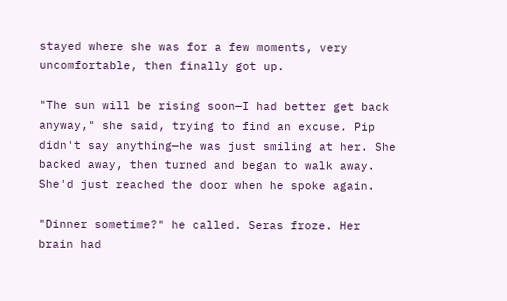stayed where she was for a few moments, very uncomfortable, then finally got up.

"The sun will be rising soon—I had better get back anyway," she said, trying to find an excuse. Pip didn't say anything—he was just smiling at her. She backed away, then turned and began to walk away. She'd just reached the door when he spoke again.

"Dinner sometime?" he called. Seras froze. Her brain had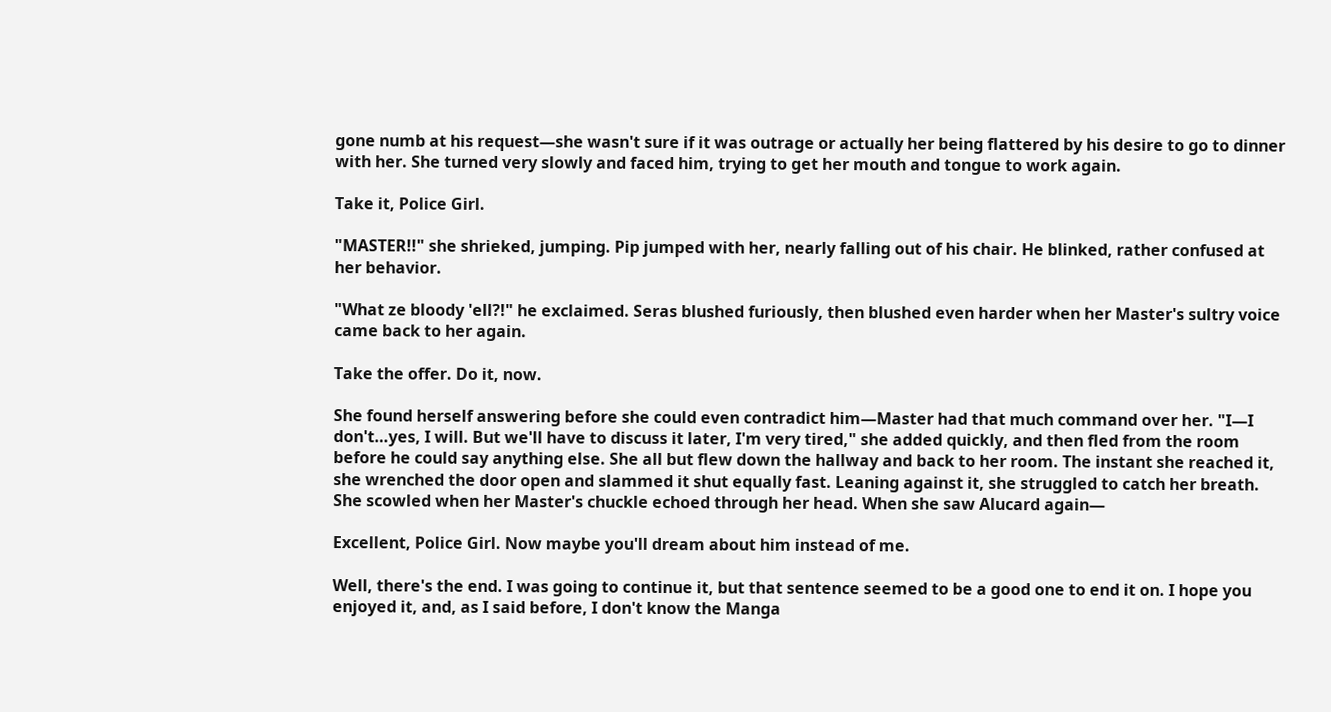gone numb at his request—she wasn't sure if it was outrage or actually her being flattered by his desire to go to dinner with her. She turned very slowly and faced him, trying to get her mouth and tongue to work again.

Take it, Police Girl.

"MASTER!!" she shrieked, jumping. Pip jumped with her, nearly falling out of his chair. He blinked, rather confused at her behavior.

"What ze bloody 'ell?!" he exclaimed. Seras blushed furiously, then blushed even harder when her Master's sultry voice came back to her again.

Take the offer. Do it, now.

She found herself answering before she could even contradict him—Master had that much command over her. "I—I don't…yes, I will. But we'll have to discuss it later, I'm very tired," she added quickly, and then fled from the room before he could say anything else. She all but flew down the hallway and back to her room. The instant she reached it, she wrenched the door open and slammed it shut equally fast. Leaning against it, she struggled to catch her breath. She scowled when her Master's chuckle echoed through her head. When she saw Alucard again—

Excellent, Police Girl. Now maybe you'll dream about him instead of me.

Well, there's the end. I was going to continue it, but that sentence seemed to be a good one to end it on. I hope you enjoyed it, and, as I said before, I don't know the Manga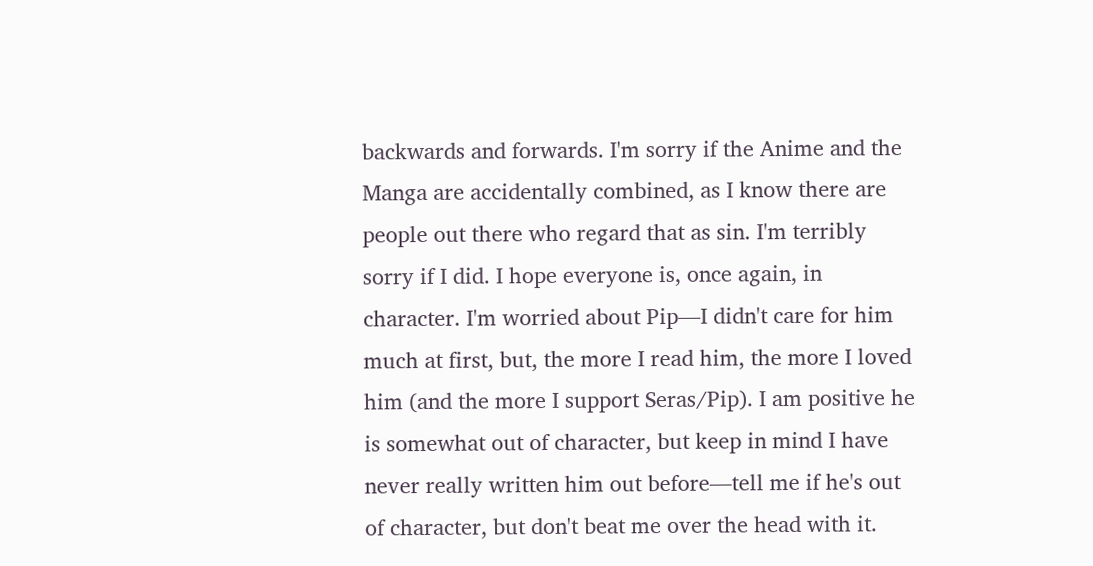backwards and forwards. I'm sorry if the Anime and the Manga are accidentally combined, as I know there are people out there who regard that as sin. I'm terribly sorry if I did. I hope everyone is, once again, in character. I'm worried about Pip—I didn't care for him much at first, but, the more I read him, the more I loved him (and the more I support Seras/Pip). I am positive he is somewhat out of character, but keep in mind I have never really written him out before—tell me if he's out of character, but don't beat me over the head with it.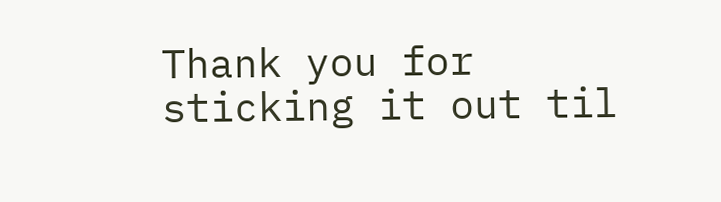Thank you for sticking it out til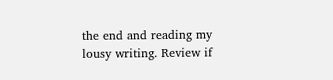the end and reading my lousy writing. Review if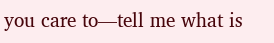you care to—tell me what is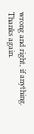wrong and right, if anything. Thanks again.